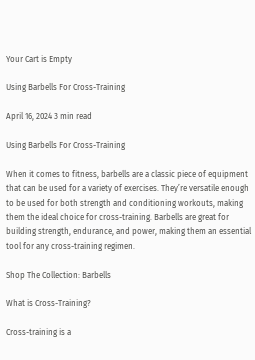Your Cart is Empty

Using Barbells For Cross-Training

April 16, 2024 3 min read

Using Barbells For Cross-Training

When it comes to fitness, barbells are a classic piece of equipment that can be used for a variety of exercises. They’re versatile enough to be used for both strength and conditioning workouts, making them the ideal choice for cross-training. Barbells are great for building strength, endurance, and power, making them an essential tool for any cross-training regimen.

Shop The Collection: Barbells

What is Cross-Training?

Cross-training is a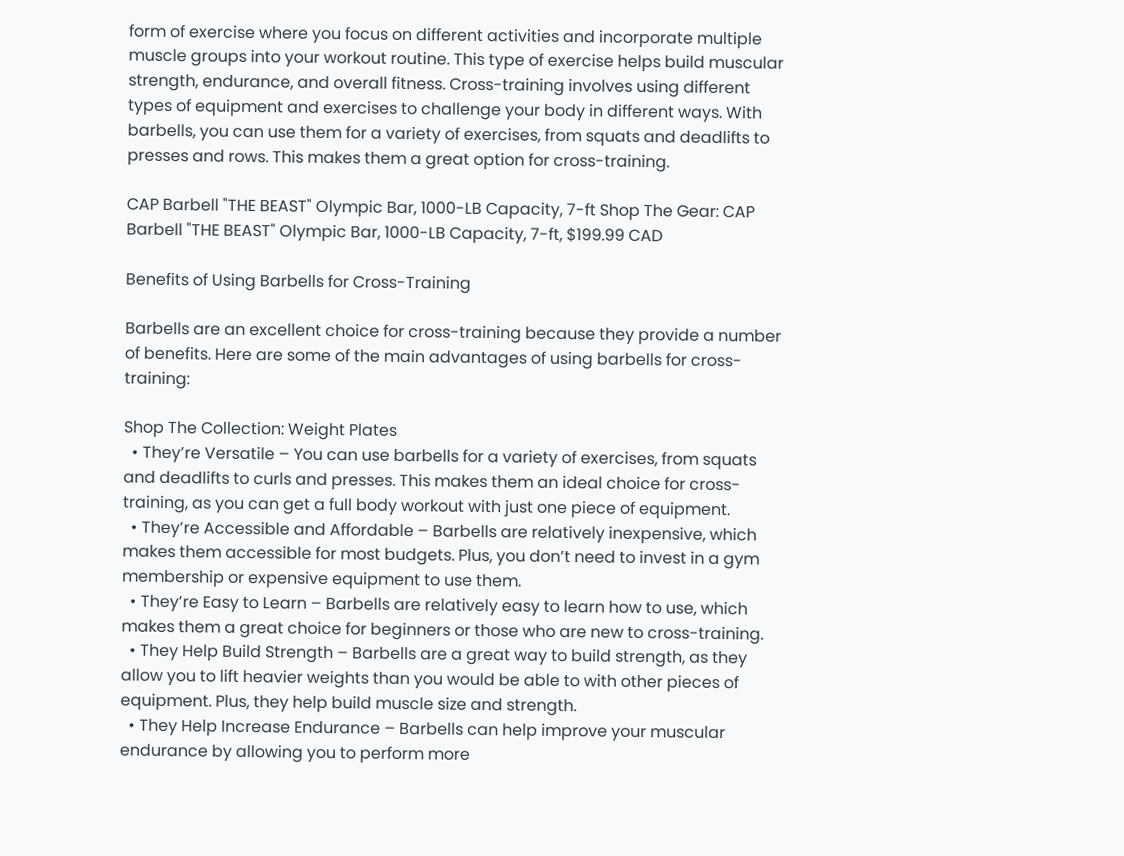form of exercise where you focus on different activities and incorporate multiple muscle groups into your workout routine. This type of exercise helps build muscular strength, endurance, and overall fitness. Cross-training involves using different types of equipment and exercises to challenge your body in different ways. With barbells, you can use them for a variety of exercises, from squats and deadlifts to presses and rows. This makes them a great option for cross-training.

CAP Barbell "THE BEAST" Olympic Bar, 1000-LB Capacity, 7-ft Shop The Gear: CAP Barbell "THE BEAST" Olympic Bar, 1000-LB Capacity, 7-ft, $199.99 CAD

Benefits of Using Barbells for Cross-Training

Barbells are an excellent choice for cross-training because they provide a number of benefits. Here are some of the main advantages of using barbells for cross-training:

Shop The Collection: Weight Plates
  • They’re Versatile – You can use barbells for a variety of exercises, from squats and deadlifts to curls and presses. This makes them an ideal choice for cross-training, as you can get a full body workout with just one piece of equipment.
  • They’re Accessible and Affordable – Barbells are relatively inexpensive, which makes them accessible for most budgets. Plus, you don’t need to invest in a gym membership or expensive equipment to use them.
  • They’re Easy to Learn – Barbells are relatively easy to learn how to use, which makes them a great choice for beginners or those who are new to cross-training.
  • They Help Build Strength – Barbells are a great way to build strength, as they allow you to lift heavier weights than you would be able to with other pieces of equipment. Plus, they help build muscle size and strength.
  • They Help Increase Endurance – Barbells can help improve your muscular endurance by allowing you to perform more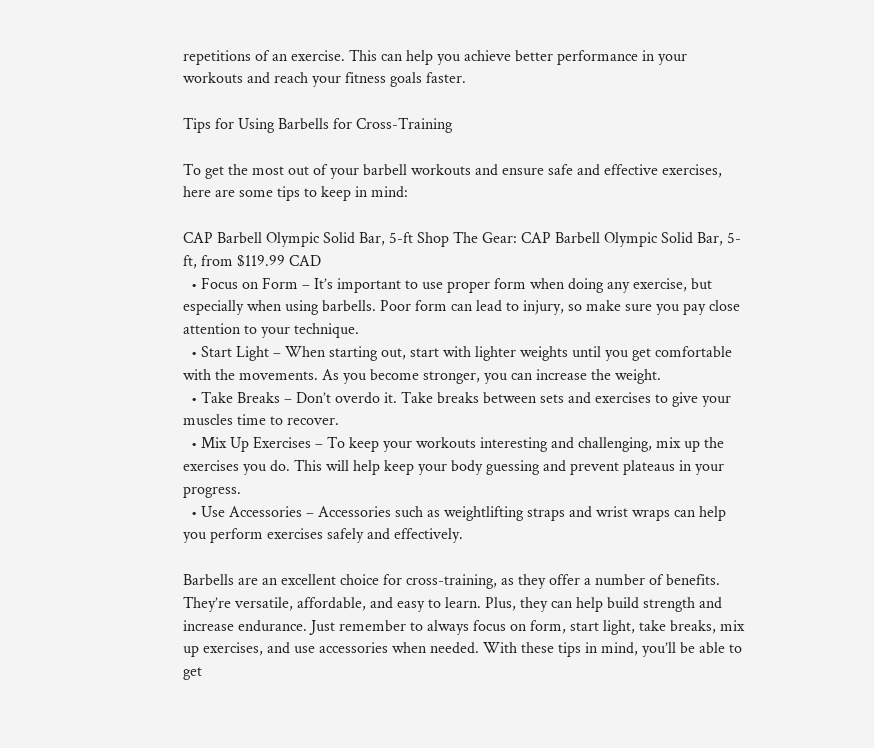repetitions of an exercise. This can help you achieve better performance in your workouts and reach your fitness goals faster.

Tips for Using Barbells for Cross-Training

To get the most out of your barbell workouts and ensure safe and effective exercises, here are some tips to keep in mind:

CAP Barbell Olympic Solid Bar, 5-ft Shop The Gear: CAP Barbell Olympic Solid Bar, 5-ft, from $119.99 CAD
  • Focus on Form – It’s important to use proper form when doing any exercise, but especially when using barbells. Poor form can lead to injury, so make sure you pay close attention to your technique.
  • Start Light – When starting out, start with lighter weights until you get comfortable with the movements. As you become stronger, you can increase the weight.
  • Take Breaks – Don’t overdo it. Take breaks between sets and exercises to give your muscles time to recover.
  • Mix Up Exercises – To keep your workouts interesting and challenging, mix up the exercises you do. This will help keep your body guessing and prevent plateaus in your progress.
  • Use Accessories – Accessories such as weightlifting straps and wrist wraps can help you perform exercises safely and effectively.

Barbells are an excellent choice for cross-training, as they offer a number of benefits. They’re versatile, affordable, and easy to learn. Plus, they can help build strength and increase endurance. Just remember to always focus on form, start light, take breaks, mix up exercises, and use accessories when needed. With these tips in mind, you’ll be able to get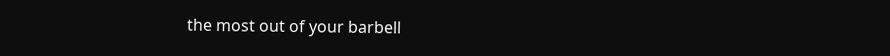the most out of your barbell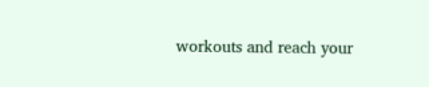workouts and reach your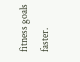fitness goals faster.